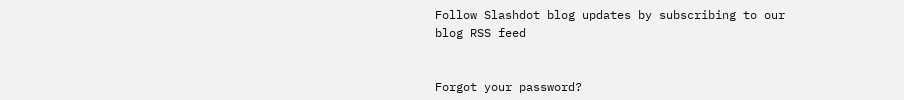Follow Slashdot blog updates by subscribing to our blog RSS feed


Forgot your password?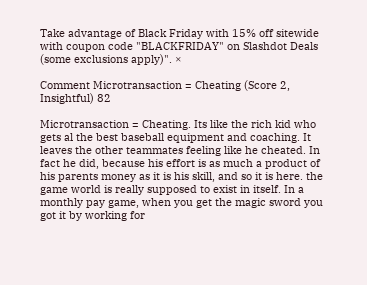Take advantage of Black Friday with 15% off sitewide with coupon code "BLACKFRIDAY" on Slashdot Deals (some exclusions apply)". ×

Comment Microtransaction = Cheating (Score 2, Insightful) 82

Microtransaction = Cheating. Its like the rich kid who gets al the best baseball equipment and coaching. It leaves the other teammates feeling like he cheated. In fact he did, because his effort is as much a product of his parents money as it is his skill, and so it is here. the game world is really supposed to exist in itself. In a monthly pay game, when you get the magic sword you got it by working for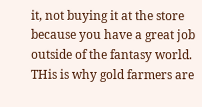it, not buying it at the store because you have a great job outside of the fantasy world. THis is why gold farmers are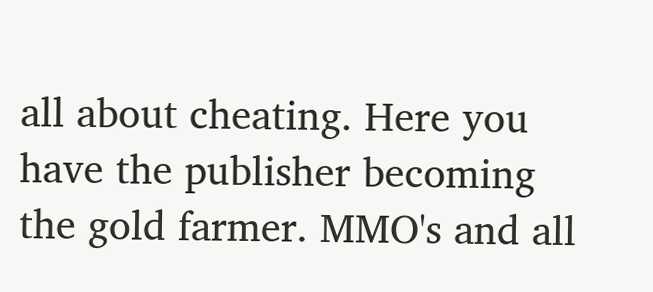all about cheating. Here you have the publisher becoming the gold farmer. MMO's and all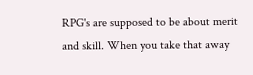RPG's are supposed to be about merit and skill. When you take that away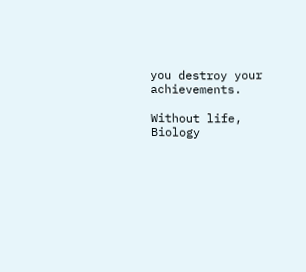you destroy your achievements.

Without life, Biology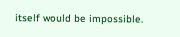itself would be impossible.